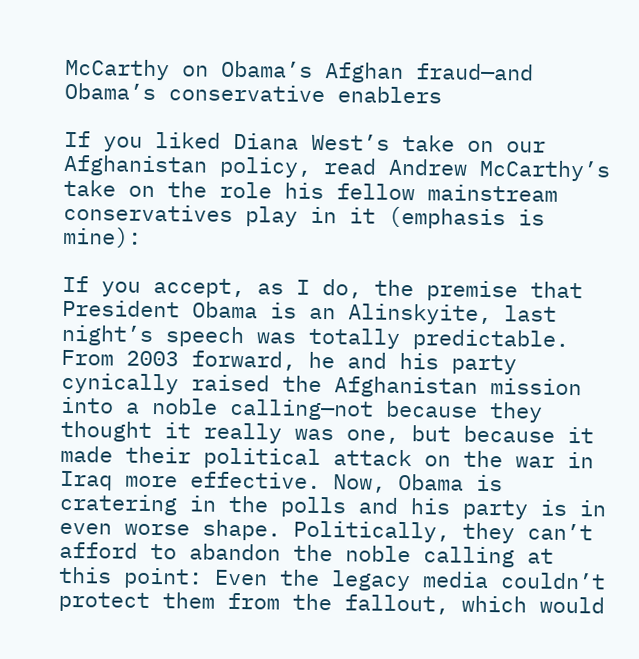McCarthy on Obama’s Afghan fraud—and Obama’s conservative enablers

If you liked Diana West’s take on our Afghanistan policy, read Andrew McCarthy’s take on the role his fellow mainstream conservatives play in it (emphasis is mine):

If you accept, as I do, the premise that President Obama is an Alinskyite, last night’s speech was totally predictable. From 2003 forward, he and his party cynically raised the Afghanistan mission into a noble calling—not because they thought it really was one, but because it made their political attack on the war in Iraq more effective. Now, Obama is cratering in the polls and his party is in even worse shape. Politically, they can’t afford to abandon the noble calling at this point: Even the legacy media couldn’t protect them from the fallout, which would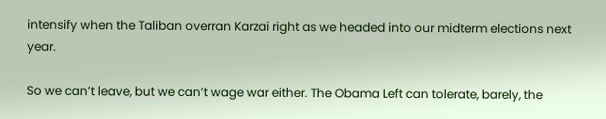intensify when the Taliban overran Karzai right as we headed into our midterm elections next year.

So we can’t leave, but we can’t wage war either. The Obama Left can tolerate, barely, the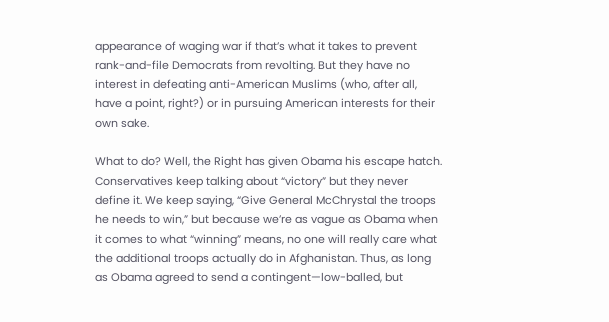appearance of waging war if that’s what it takes to prevent rank-and-file Democrats from revolting. But they have no interest in defeating anti-American Muslims (who, after all, have a point, right?) or in pursuing American interests for their own sake.

What to do? Well, the Right has given Obama his escape hatch. Conservatives keep talking about “victory” but they never define it. We keep saying, “Give General McChrystal the troops he needs to win,” but because we’re as vague as Obama when it comes to what “winning” means, no one will really care what the additional troops actually do in Afghanistan. Thus, as long as Obama agreed to send a contingent—low-balled, but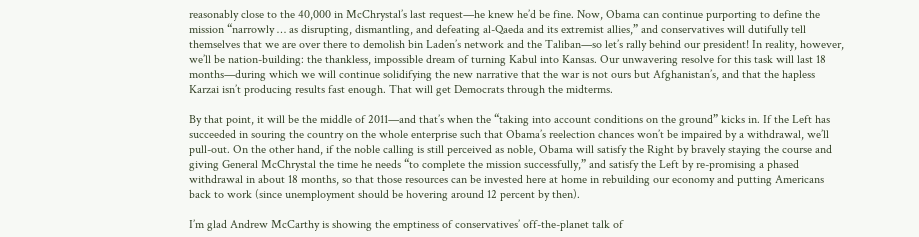reasonably close to the 40,000 in McChrystal’s last request—he knew he’d be fine. Now, Obama can continue purporting to define the mission “narrowly … as disrupting, dismantling, and defeating al-Qaeda and its extremist allies,” and conservatives will dutifully tell themselves that we are over there to demolish bin Laden’s network and the Taliban—so let’s rally behind our president! In reality, however, we’ll be nation-building: the thankless, impossible dream of turning Kabul into Kansas. Our unwavering resolve for this task will last 18 months—during which we will continue solidifying the new narrative that the war is not ours but Afghanistan’s, and that the hapless Karzai isn’t producing results fast enough. That will get Democrats through the midterms.

By that point, it will be the middle of 2011—and that’s when the “taking into account conditions on the ground” kicks in. If the Left has succeeded in souring the country on the whole enterprise such that Obama’s reelection chances won’t be impaired by a withdrawal, we’ll pull-out. On the other hand, if the noble calling is still perceived as noble, Obama will satisfy the Right by bravely staying the course and giving General McChrystal the time he needs “to complete the mission successfully,” and satisfy the Left by re-promising a phased withdrawal in about 18 months, so that those resources can be invested here at home in rebuilding our economy and putting Americans back to work (since unemployment should be hovering around 12 percent by then).

I’m glad Andrew McCarthy is showing the emptiness of conservatives’ off-the-planet talk of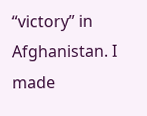“victory” in Afghanistan. I made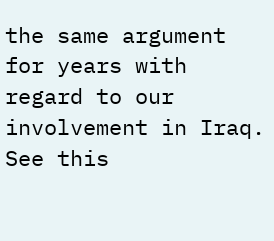the same argument for years with regard to our involvement in Iraq. See this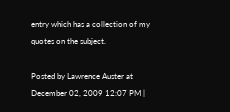entry which has a collection of my quotes on the subject.

Posted by Lawrence Auster at December 02, 2009 12:07 PM |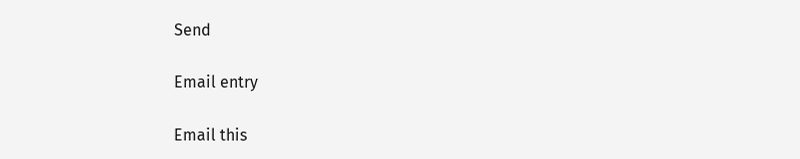Send

Email entry

Email this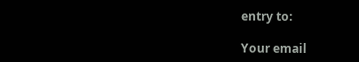entry to:

Your email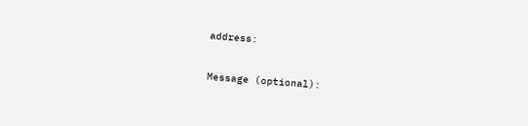address:

Message (optional):